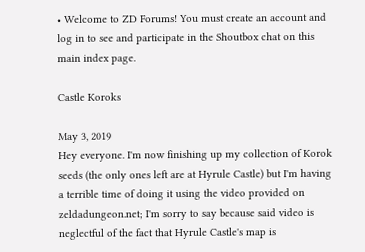• Welcome to ZD Forums! You must create an account and log in to see and participate in the Shoutbox chat on this main index page.

Castle Koroks

May 3, 2019
Hey everyone. I'm now finishing up my collection of Korok seeds (the only ones left are at Hyrule Castle) but I'm having a terrible time of doing it using the video provided on zeldadungeon.net; I'm sorry to say because said video is neglectful of the fact that Hyrule Castle's map is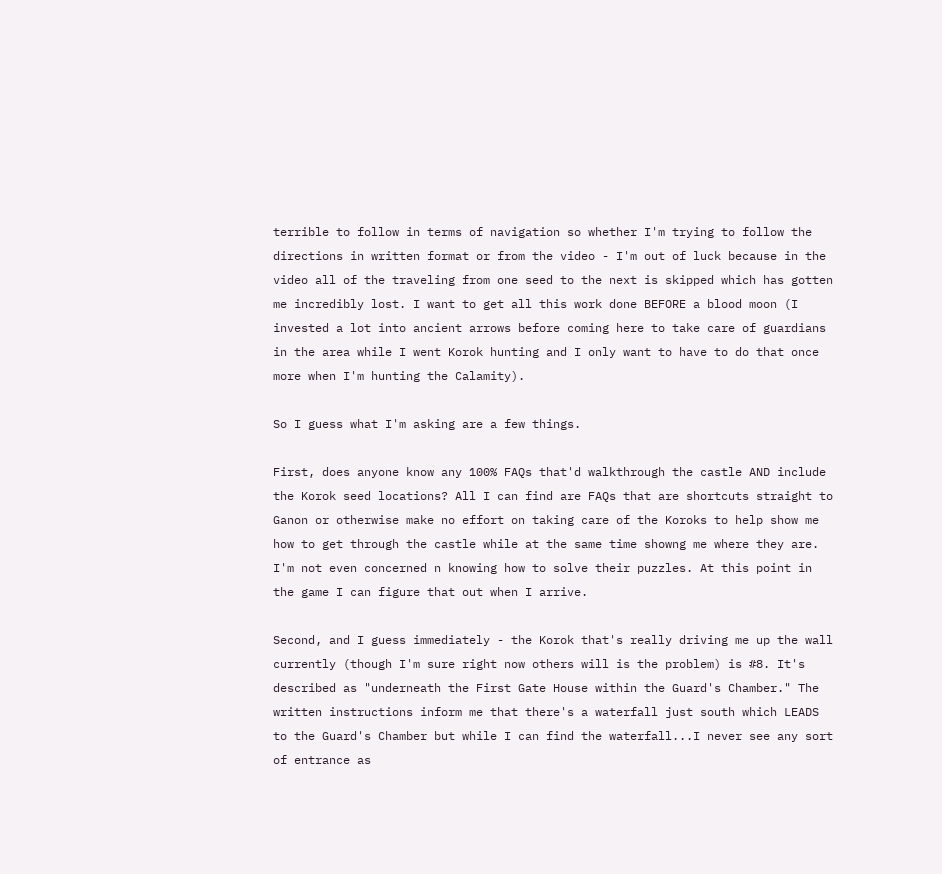terrible to follow in terms of navigation so whether I'm trying to follow the directions in written format or from the video - I'm out of luck because in the video all of the traveling from one seed to the next is skipped which has gotten me incredibly lost. I want to get all this work done BEFORE a blood moon (I invested a lot into ancient arrows before coming here to take care of guardians in the area while I went Korok hunting and I only want to have to do that once more when I'm hunting the Calamity).

So I guess what I'm asking are a few things.

First, does anyone know any 100% FAQs that'd walkthrough the castle AND include the Korok seed locations? All I can find are FAQs that are shortcuts straight to Ganon or otherwise make no effort on taking care of the Koroks to help show me how to get through the castle while at the same time showng me where they are. I'm not even concerned n knowing how to solve their puzzles. At this point in the game I can figure that out when I arrive.

Second, and I guess immediately - the Korok that's really driving me up the wall currently (though I'm sure right now others will is the problem) is #8. It's described as "underneath the First Gate House within the Guard's Chamber." The written instructions inform me that there's a waterfall just south which LEADS to the Guard's Chamber but while I can find the waterfall...I never see any sort of entrance as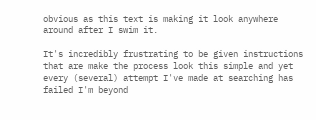obvious as this text is making it look anywhere around after I swim it.

It's incredibly frustrating to be given instructions that are make the process look this simple and yet every (several) attempt I've made at searching has failed I'm beyond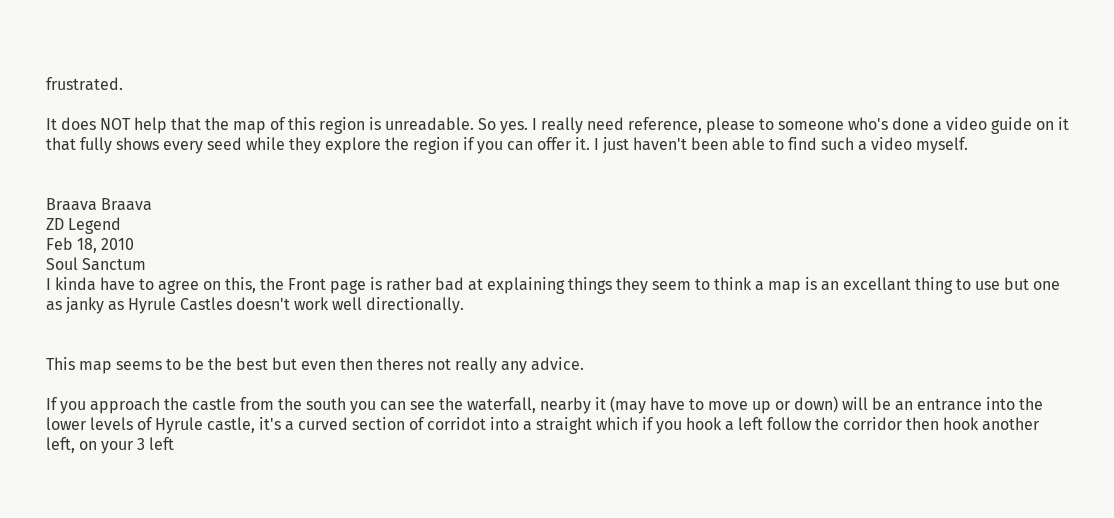frustrated.

It does NOT help that the map of this region is unreadable. So yes. I really need reference, please to someone who's done a video guide on it that fully shows every seed while they explore the region if you can offer it. I just haven't been able to find such a video myself.


Braava Braava
ZD Legend
Feb 18, 2010
Soul Sanctum
I kinda have to agree on this, the Front page is rather bad at explaining things they seem to think a map is an excellant thing to use but one as janky as Hyrule Castles doesn't work well directionally.


This map seems to be the best but even then theres not really any advice.

If you approach the castle from the south you can see the waterfall, nearby it (may have to move up or down) will be an entrance into the lower levels of Hyrule castle, it's a curved section of corridot into a straight which if you hook a left follow the corridor then hook another left, on your 3 left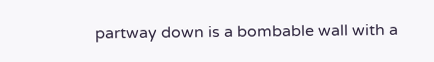partway down is a bombable wall with a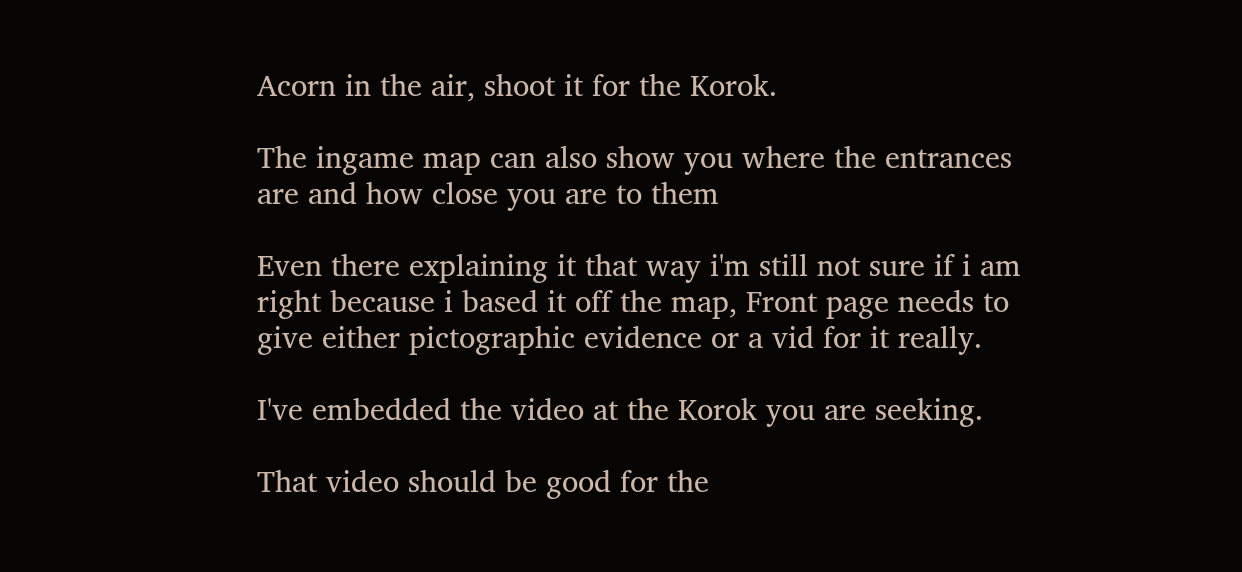Acorn in the air, shoot it for the Korok.

The ingame map can also show you where the entrances are and how close you are to them

Even there explaining it that way i'm still not sure if i am right because i based it off the map, Front page needs to give either pictographic evidence or a vid for it really.

I've embedded the video at the Korok you are seeking.

That video should be good for the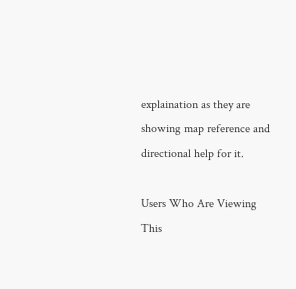explaination as they are showing map reference and directional help for it.

Users Who Are Viewing This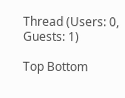Thread (Users: 0, Guests: 1)

Top Bottom